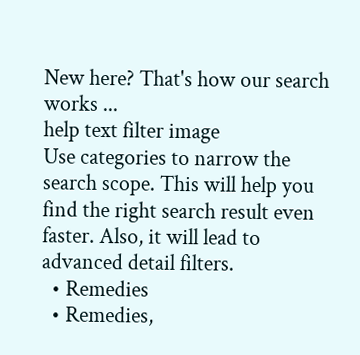New here? That's how our search works ...
help text filter image
Use categories to narrow the search scope. This will help you find the right search result even faster. Also, it will lead to advanced detail filters.
  • Remedies
  • Remedies,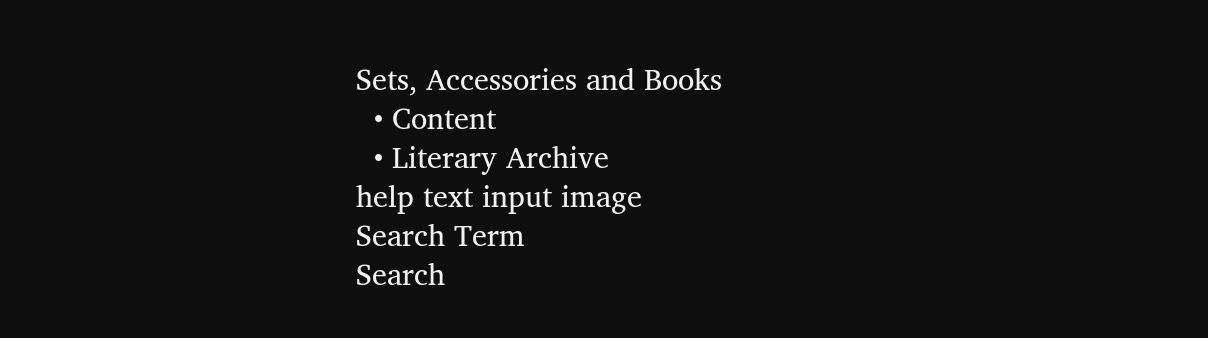Sets, Accessories and Books
  • Content
  • Literary Archive
help text input image
Search Term
Search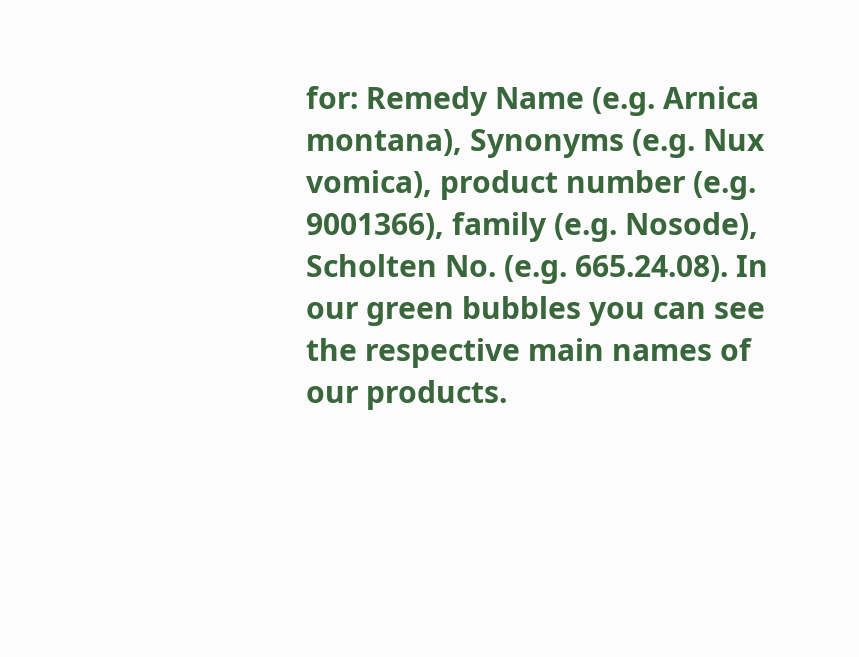for: Remedy Name (e.g. Arnica montana), Synonyms (e.g. Nux vomica), product number (e.g. 9001366), family (e.g. Nosode), Scholten No. (e.g. 665.24.08). In our green bubbles you can see the respective main names of our products.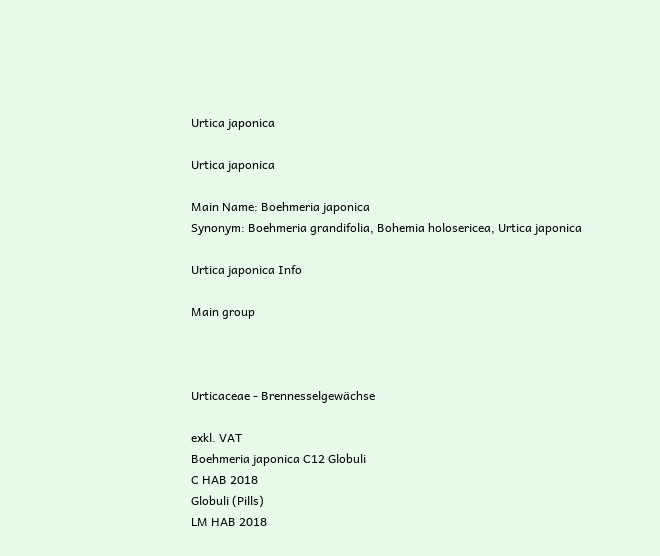Urtica japonica

Urtica japonica

Main Name: Boehmeria japonica
Synonym: Boehmeria grandifolia, Bohemia holosericea, Urtica japonica

Urtica japonica Info

Main group



Urticaceae - Brennesselgewächse

exkl. VAT
Boehmeria japonica C12 Globuli
C HAB 2018
Globuli (Pills)
LM HAB 2018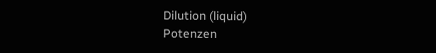Dilution (liquid)
Potenzen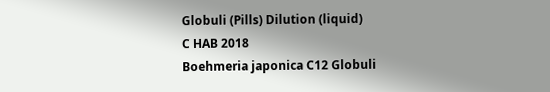Globuli (Pills) Dilution (liquid)
C HAB 2018
Boehmeria japonica C12 Globuli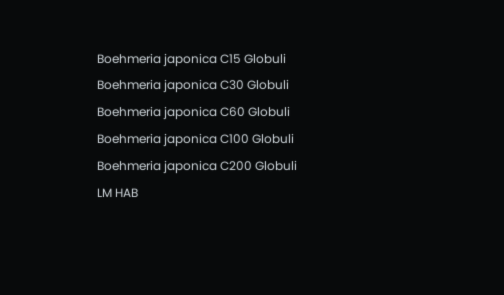Boehmeria japonica C15 Globuli
Boehmeria japonica C30 Globuli
Boehmeria japonica C60 Globuli
Boehmeria japonica C100 Globuli
Boehmeria japonica C200 Globuli
LM HAB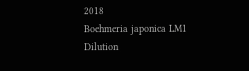2018
Boehmeria japonica LM1 Dilution